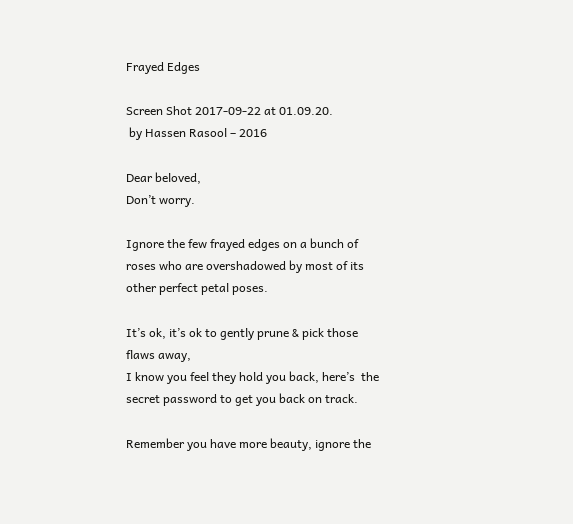Frayed Edges

Screen Shot 2017-09-22 at 01.09.20.
 by Hassen Rasool – 2016

Dear beloved,
Don’t worry.

Ignore the few frayed edges on a bunch of roses who are overshadowed by most of its other perfect petal poses.

It’s ok, it’s ok to gently prune & pick those flaws away,
I know you feel they hold you back, here’s  the secret password to get you back on track.

Remember you have more beauty, ignore the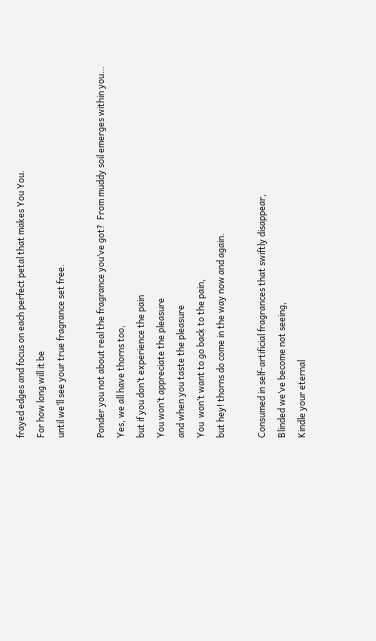frayed edges and focus on each perfect petal that makes You You.
For how long will it be
until we’ll see your true fragrance set free.

Ponder you not about real the fragrance you’ve got?  From muddy soil emerges within you…
Yes, we all have thorns too,
but if you don’t experience the pain
You won’t appreciate the pleasure
and when you taste the pleasure
You  won’t want to go back to the pain,
but hey! thorns do come in the way now and again.

Consumed in self-artificial fragrances that swiftly disappear,
Blinded we’ve become not seeing,
Kindle your eternal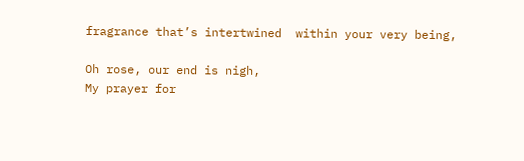fragrance that’s intertwined  within your very being,

Oh rose, our end is nigh,
My prayer for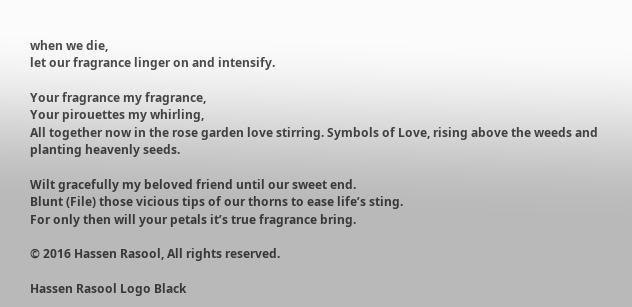when we die,
let our fragrance linger on and intensify.

Your fragrance my fragrance,
Your pirouettes my whirling,
All together now in the rose garden love stirring. Symbols of Love, rising above the weeds and planting heavenly seeds.

Wilt gracefully my beloved friend until our sweet end.
Blunt (File) those vicious tips of our thorns to ease life’s sting.
For only then will your petals it’s true fragrance bring.

© 2016 Hassen Rasool, All rights reserved.

Hassen Rasool Logo Black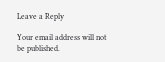Leave a Reply

Your email address will not be published.